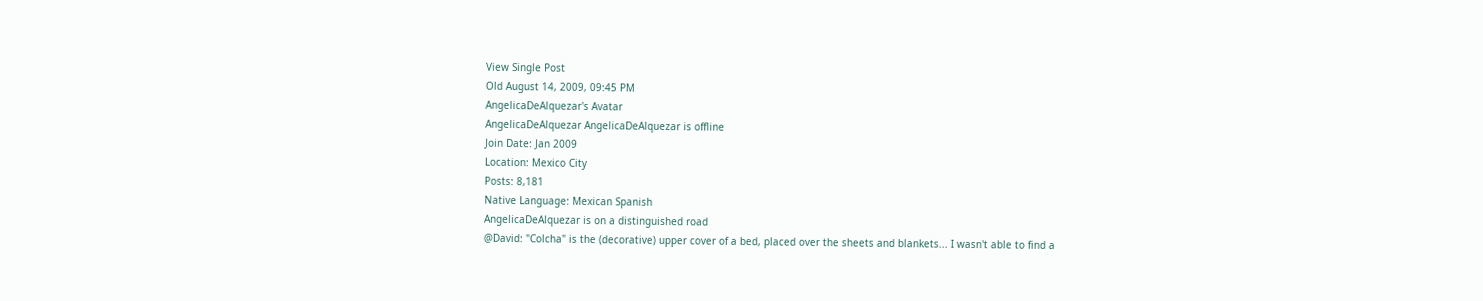View Single Post
Old August 14, 2009, 09:45 PM
AngelicaDeAlquezar's Avatar
AngelicaDeAlquezar AngelicaDeAlquezar is offline
Join Date: Jan 2009
Location: Mexico City
Posts: 8,181
Native Language: Mexican Spanish
AngelicaDeAlquezar is on a distinguished road
@David: "Colcha" is the (decorative) upper cover of a bed, placed over the sheets and blankets... I wasn't able to find a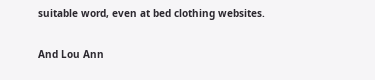suitable word, even at bed clothing websites.

And Lou Ann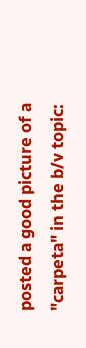posted a good picture of a "carpeta" in the b/v topic: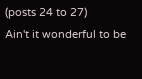(posts 24 to 27)
Ain't it wonderful to be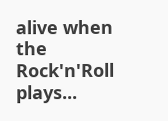alive when the Rock'n'Roll plays...